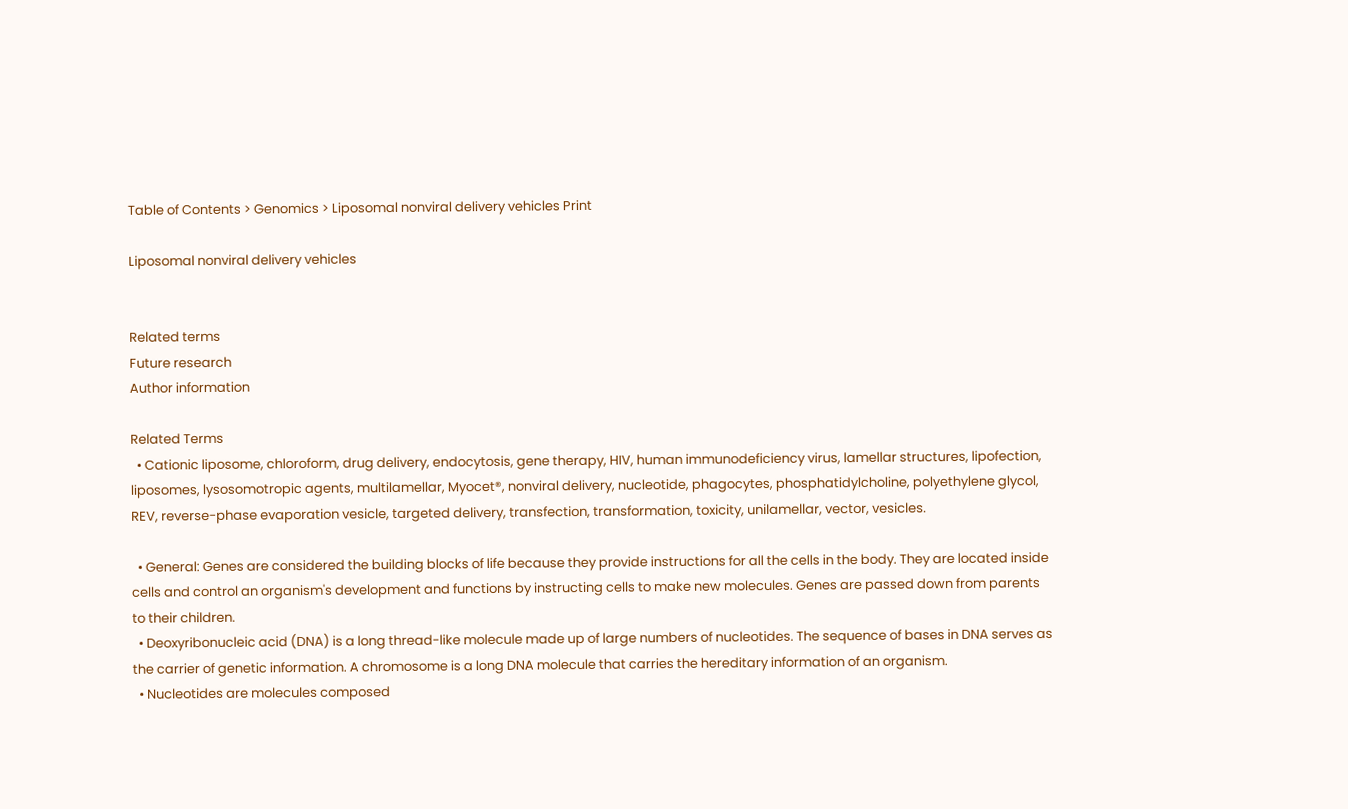Table of Contents > Genomics > Liposomal nonviral delivery vehicles Print

Liposomal nonviral delivery vehicles


Related terms
Future research
Author information

Related Terms
  • Cationic liposome, chloroform, drug delivery, endocytosis, gene therapy, HIV, human immunodeficiency virus, lamellar structures, lipofection, liposomes, lysosomotropic agents, multilamellar, Myocet®, nonviral delivery, nucleotide, phagocytes, phosphatidylcholine, polyethylene glycol, REV, reverse-phase evaporation vesicle, targeted delivery, transfection, transformation, toxicity, unilamellar, vector, vesicles.

  • General: Genes are considered the building blocks of life because they provide instructions for all the cells in the body. They are located inside cells and control an organism's development and functions by instructing cells to make new molecules. Genes are passed down from parents to their children.
  • Deoxyribonucleic acid (DNA) is a long thread-like molecule made up of large numbers of nucleotides. The sequence of bases in DNA serves as the carrier of genetic information. A chromosome is a long DNA molecule that carries the hereditary information of an organism.
  • Nucleotides are molecules composed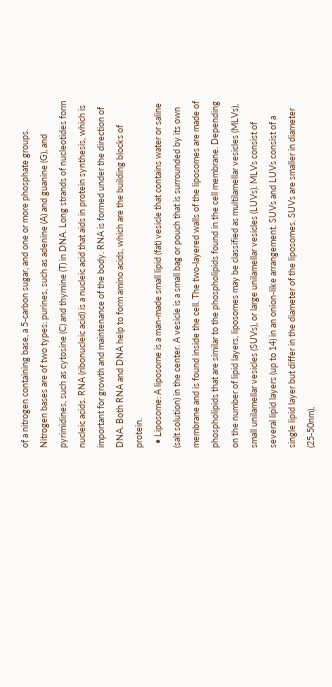of a nitrogen containing base, a 5-carbon sugar, and one or more phosphate groups. Nitrogen bases are of two types: purines, such as adenine (A) and guanine (G), and pyrimidines, such as cytosine (C) and thymine (T) in DNA. Long strands of nucleotides form nucleic acids. RNA (ribonucleic acid) is a nucleic acid that aids in protein synthesis, which is important for growth and maintenance of the body. RNA is formed under the direction of DNA. Both RNA and DNA help to form amino acids, which are the building blocks of protein.
  • Liposome: A liposome is a man-made small lipid (fat) vesicle that contains water or saline (salt solution) in the center. A vesicle is a small bag or pouch that is surrounded by its own membrane and is found inside the cell. The two-layered walls of the liposomes are made of phospholipids that are similar to the phospholipids found in the cell membrane. Depending on the number of lipid layers, liposomes may be classified as multilamellar vesicles (MLVs), small unilamellar vesicles (SUVs), or large unilamellar vesicles (LUVs). MLVs consist of several lipid layers (up to 14) in an onion-like arrangement. SUVs and LUVs consist of a single lipid layer but differ in the diameter of the liposomes. SUVs are smaller in diameter (25-50nm),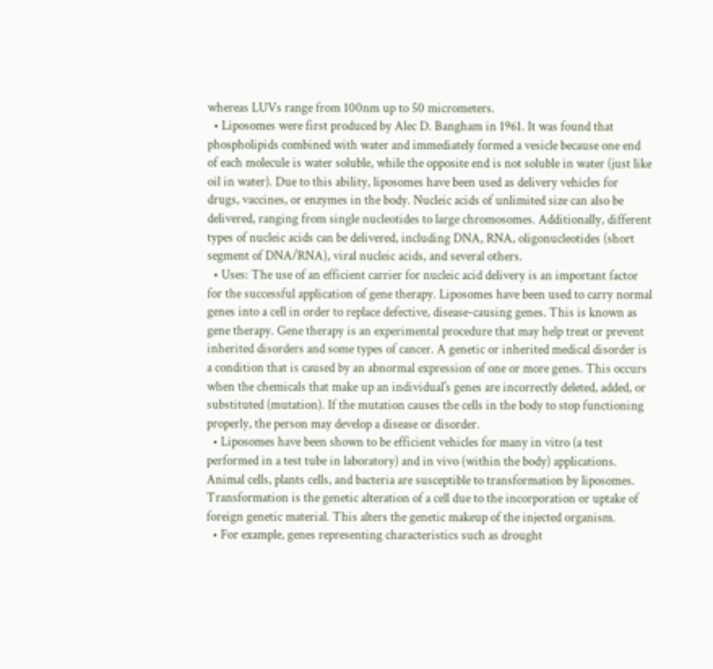whereas LUVs range from 100nm up to 50 micrometers.
  • Liposomes were first produced by Alec D. Bangham in 1961. It was found that phospholipids combined with water and immediately formed a vesicle because one end of each molecule is water soluble, while the opposite end is not soluble in water (just like oil in water). Due to this ability, liposomes have been used as delivery vehicles for drugs, vaccines, or enzymes in the body. Nucleic acids of unlimited size can also be delivered, ranging from single nucleotides to large chromosomes. Additionally, different types of nucleic acids can be delivered, including DNA, RNA, oligonucleotides (short segment of DNA/RNA), viral nucleic acids, and several others.
  • Uses: The use of an efficient carrier for nucleic acid delivery is an important factor for the successful application of gene therapy. Liposomes have been used to carry normal genes into a cell in order to replace defective, disease-causing genes. This is known as gene therapy. Gene therapy is an experimental procedure that may help treat or prevent inherited disorders and some types of cancer. A genetic or inherited medical disorder is a condition that is caused by an abnormal expression of one or more genes. This occurs when the chemicals that make up an individual's genes are incorrectly deleted, added, or substituted (mutation). If the mutation causes the cells in the body to stop functioning properly, the person may develop a disease or disorder.
  • Liposomes have been shown to be efficient vehicles for many in vitro (a test performed in a test tube in laboratory) and in vivo (within the body) applications. Animal cells, plants cells, and bacteria are susceptible to transformation by liposomes. Transformation is the genetic alteration of a cell due to the incorporation or uptake of foreign genetic material. This alters the genetic makeup of the injected organism.
  • For example, genes representing characteristics such as drought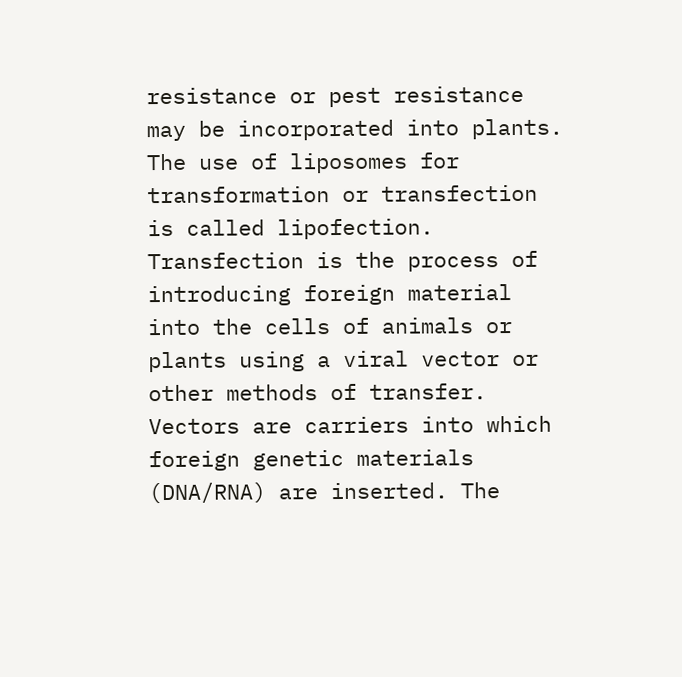resistance or pest resistance may be incorporated into plants. The use of liposomes for transformation or transfection is called lipofection. Transfection is the process of introducing foreign material into the cells of animals or plants using a viral vector or other methods of transfer. Vectors are carriers into which foreign genetic materials (DNA/RNA) are inserted. The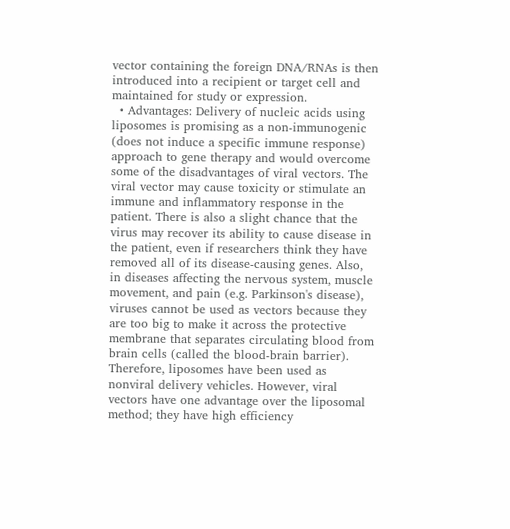vector containing the foreign DNA/RNAs is then introduced into a recipient or target cell and maintained for study or expression.
  • Advantages: Delivery of nucleic acids using liposomes is promising as a non-immunogenic (does not induce a specific immune response) approach to gene therapy and would overcome some of the disadvantages of viral vectors. The viral vector may cause toxicity or stimulate an immune and inflammatory response in the patient. There is also a slight chance that the virus may recover its ability to cause disease in the patient, even if researchers think they have removed all of its disease-causing genes. Also, in diseases affecting the nervous system, muscle movement, and pain (e.g. Parkinson's disease), viruses cannot be used as vectors because they are too big to make it across the protective membrane that separates circulating blood from brain cells (called the blood-brain barrier). Therefore, liposomes have been used as nonviral delivery vehicles. However, viral vectors have one advantage over the liposomal method; they have high efficiency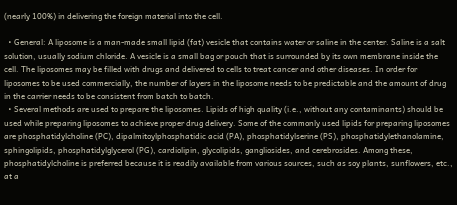(nearly 100%) in delivering the foreign material into the cell.

  • General: A liposome is a man-made small lipid (fat) vesicle that contains water or saline in the center. Saline is a salt solution, usually sodium chloride. A vesicle is a small bag or pouch that is surrounded by its own membrane inside the cell. The liposomes may be filled with drugs and delivered to cells to treat cancer and other diseases. In order for liposomes to be used commercially, the number of layers in the liposome needs to be predictable and the amount of drug in the carrier needs to be consistent from batch to batch.
  • Several methods are used to prepare the liposomes. Lipids of high quality (i.e., without any contaminants) should be used while preparing liposomes to achieve proper drug delivery. Some of the commonly used lipids for preparing liposomes are phosphatidylcholine (PC), dipalmitoylphosphatidic acid (PA), phosphatidylserine (PS), phosphatidylethanolamine, sphingolipids, phosphatidylglycerol (PG), cardiolipin, glycolipids, gangliosides, and cerebrosides. Among these, phosphatidylcholine is preferred because it is readily available from various sources, such as soy plants, sunflowers, etc., at a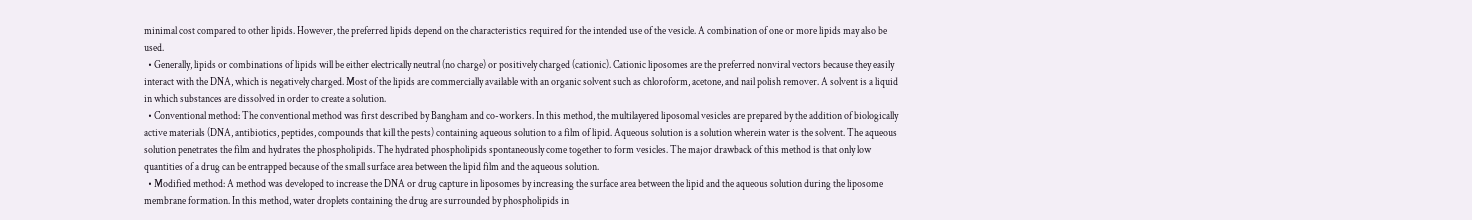minimal cost compared to other lipids. However, the preferred lipids depend on the characteristics required for the intended use of the vesicle. A combination of one or more lipids may also be used.
  • Generally, lipids or combinations of lipids will be either electrically neutral (no charge) or positively charged (cationic). Cationic liposomes are the preferred nonviral vectors because they easily interact with the DNA, which is negatively charged. Most of the lipids are commercially available with an organic solvent such as chloroform, acetone, and nail polish remover. A solvent is a liquid in which substances are dissolved in order to create a solution.
  • Conventional method: The conventional method was first described by Bangham and co-workers. In this method, the multilayered liposomal vesicles are prepared by the addition of biologically active materials (DNA, antibiotics, peptides, compounds that kill the pests) containing aqueous solution to a film of lipid. Aqueous solution is a solution wherein water is the solvent. The aqueous solution penetrates the film and hydrates the phospholipids. The hydrated phospholipids spontaneously come together to form vesicles. The major drawback of this method is that only low quantities of a drug can be entrapped because of the small surface area between the lipid film and the aqueous solution.
  • Modified method: A method was developed to increase the DNA or drug capture in liposomes by increasing the surface area between the lipid and the aqueous solution during the liposome membrane formation. In this method, water droplets containing the drug are surrounded by phospholipids in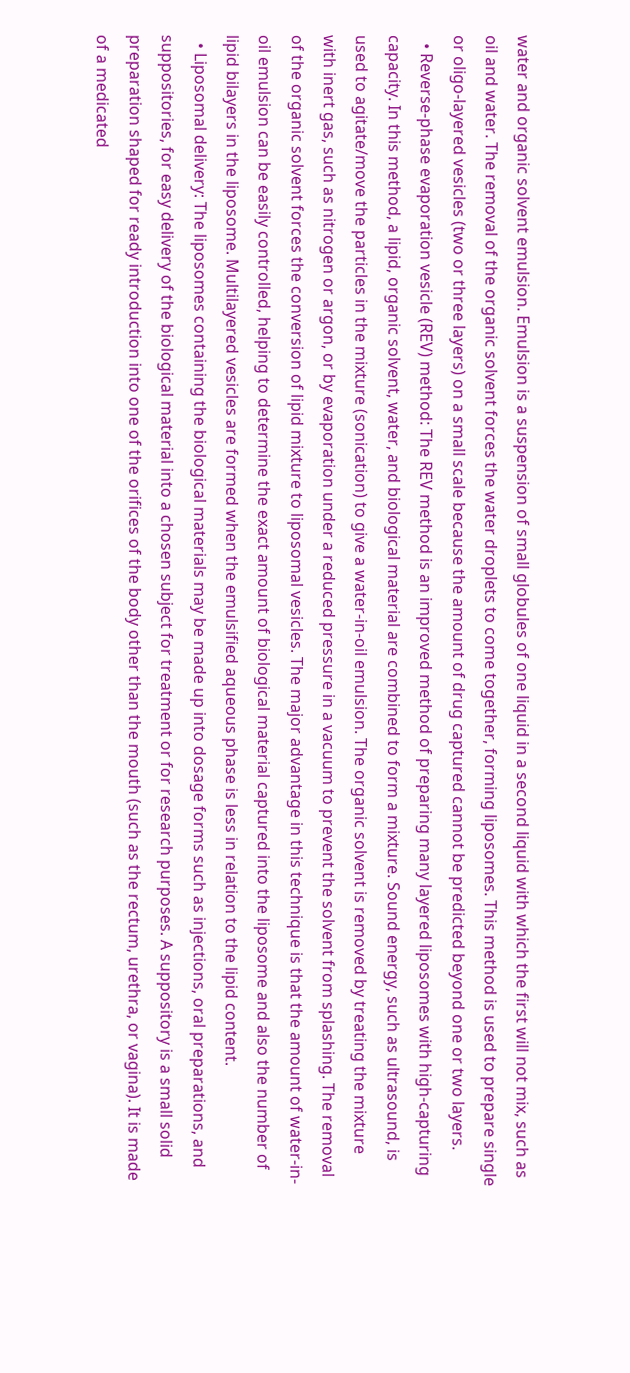water and organic solvent emulsion. Emulsion is a suspension of small globules of one liquid in a second liquid with which the first will not mix, such as oil and water. The removal of the organic solvent forces the water droplets to come together, forming liposomes. This method is used to prepare single or oligo-layered vesicles (two or three layers) on a small scale because the amount of drug captured cannot be predicted beyond one or two layers.
  • Reverse-phase evaporation vesicle (REV) method: The REV method is an improved method of preparing many layered liposomes with high-capturing capacity. In this method, a lipid, organic solvent, water, and biological material are combined to form a mixture. Sound energy, such as ultrasound, is used to agitate/move the particles in the mixture (sonication) to give a water-in-oil emulsion. The organic solvent is removed by treating the mixture with inert gas, such as nitrogen or argon, or by evaporation under a reduced pressure in a vacuum to prevent the solvent from splashing. The removal of the organic solvent forces the conversion of lipid mixture to liposomal vesicles. The major advantage in this technique is that the amount of water-in-oil emulsion can be easily controlled, helping to determine the exact amount of biological material captured into the liposome and also the number of lipid bilayers in the liposome. Multilayered vesicles are formed when the emulsified aqueous phase is less in relation to the lipid content.
  • Liposomal delivery: The liposomes containing the biological materials may be made up into dosage forms such as injections, oral preparations, and suppositories, for easy delivery of the biological material into a chosen subject for treatment or for research purposes. A suppository is a small solid preparation shaped for ready introduction into one of the orifices of the body other than the mouth (such as the rectum, urethra, or vagina). It is made of a medicated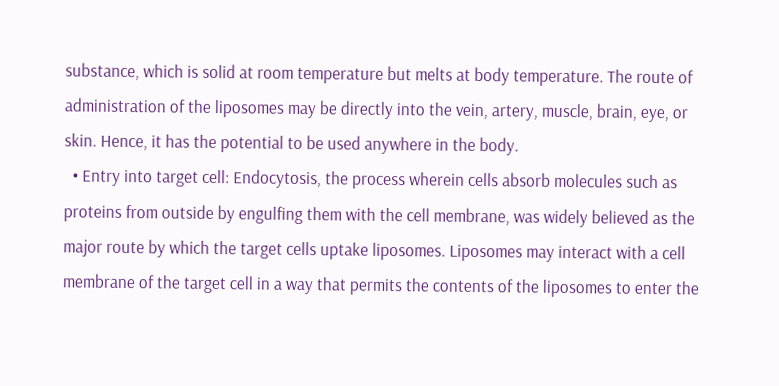substance, which is solid at room temperature but melts at body temperature. The route of administration of the liposomes may be directly into the vein, artery, muscle, brain, eye, or skin. Hence, it has the potential to be used anywhere in the body.
  • Entry into target cell: Endocytosis, the process wherein cells absorb molecules such as proteins from outside by engulfing them with the cell membrane, was widely believed as the major route by which the target cells uptake liposomes. Liposomes may interact with a cell membrane of the target cell in a way that permits the contents of the liposomes to enter the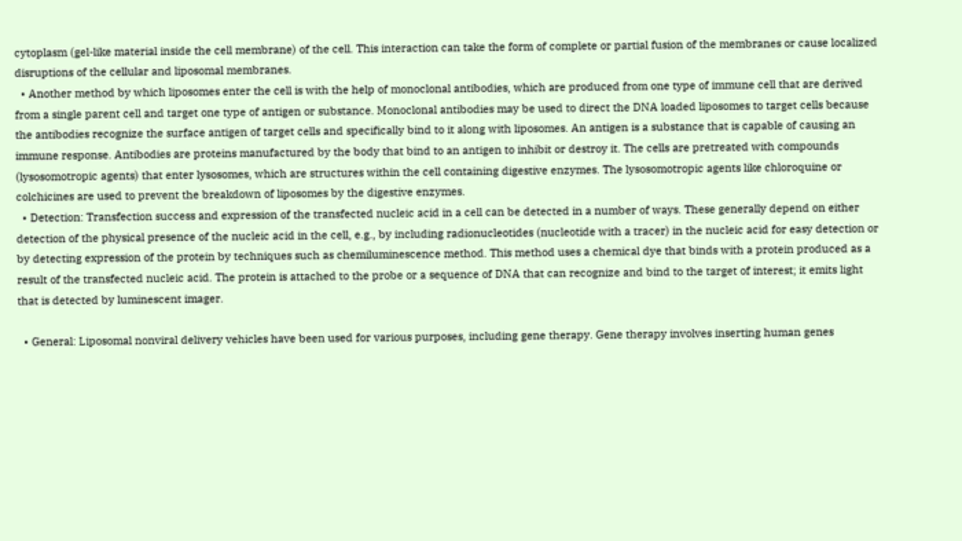cytoplasm (gel-like material inside the cell membrane) of the cell. This interaction can take the form of complete or partial fusion of the membranes or cause localized disruptions of the cellular and liposomal membranes.
  • Another method by which liposomes enter the cell is with the help of monoclonal antibodies, which are produced from one type of immune cell that are derived from a single parent cell and target one type of antigen or substance. Monoclonal antibodies may be used to direct the DNA loaded liposomes to target cells because the antibodies recognize the surface antigen of target cells and specifically bind to it along with liposomes. An antigen is a substance that is capable of causing an immune response. Antibodies are proteins manufactured by the body that bind to an antigen to inhibit or destroy it. The cells are pretreated with compounds (lysosomotropic agents) that enter lysosomes, which are structures within the cell containing digestive enzymes. The lysosomotropic agents like chloroquine or colchicines are used to prevent the breakdown of liposomes by the digestive enzymes.
  • Detection: Transfection success and expression of the transfected nucleic acid in a cell can be detected in a number of ways. These generally depend on either detection of the physical presence of the nucleic acid in the cell, e.g., by including radionucleotides (nucleotide with a tracer) in the nucleic acid for easy detection or by detecting expression of the protein by techniques such as chemiluminescence method. This method uses a chemical dye that binds with a protein produced as a result of the transfected nucleic acid. The protein is attached to the probe or a sequence of DNA that can recognize and bind to the target of interest; it emits light that is detected by luminescent imager.

  • General: Liposomal nonviral delivery vehicles have been used for various purposes, including gene therapy. Gene therapy involves inserting human genes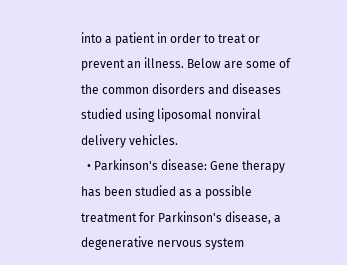into a patient in order to treat or prevent an illness. Below are some of the common disorders and diseases studied using liposomal nonviral delivery vehicles.
  • Parkinson's disease: Gene therapy has been studied as a possible treatment for Parkinson's disease, a degenerative nervous system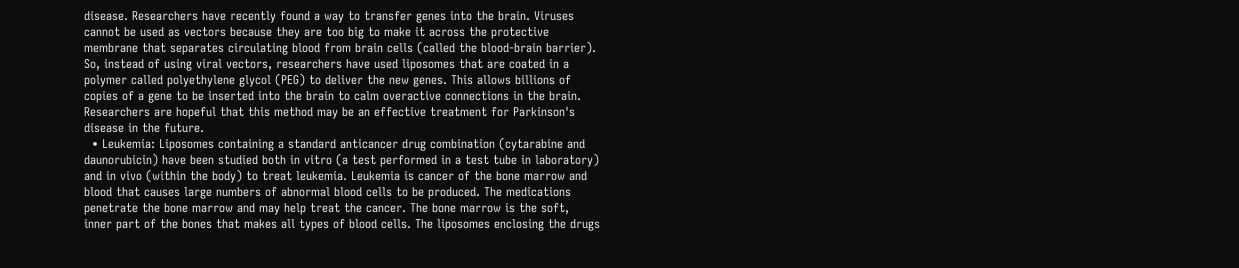disease. Researchers have recently found a way to transfer genes into the brain. Viruses cannot be used as vectors because they are too big to make it across the protective membrane that separates circulating blood from brain cells (called the blood-brain barrier). So, instead of using viral vectors, researchers have used liposomes that are coated in a polymer called polyethylene glycol (PEG) to deliver the new genes. This allows billions of copies of a gene to be inserted into the brain to calm overactive connections in the brain. Researchers are hopeful that this method may be an effective treatment for Parkinson's disease in the future.
  • Leukemia: Liposomes containing a standard anticancer drug combination (cytarabine and daunorubicin) have been studied both in vitro (a test performed in a test tube in laboratory) and in vivo (within the body) to treat leukemia. Leukemia is cancer of the bone marrow and blood that causes large numbers of abnormal blood cells to be produced. The medications penetrate the bone marrow and may help treat the cancer. The bone marrow is the soft, inner part of the bones that makes all types of blood cells. The liposomes enclosing the drugs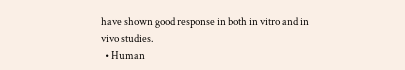have shown good response in both in vitro and in vivo studies.
  • Human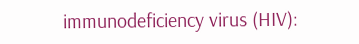immunodeficiency virus (HIV):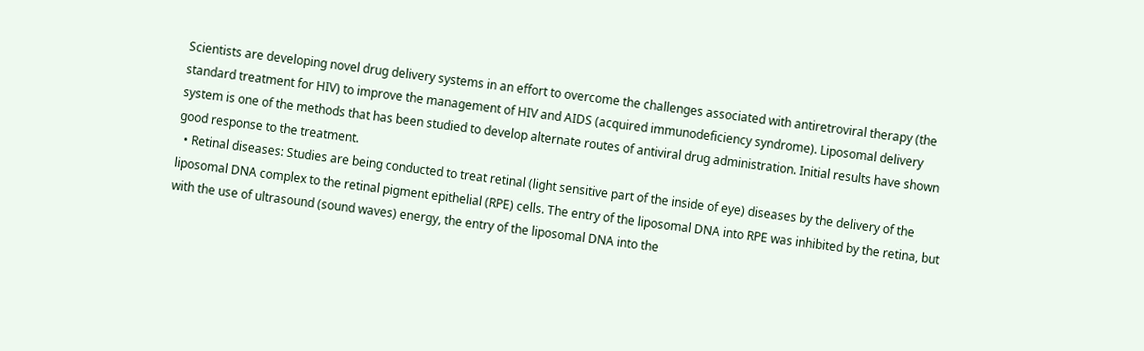Scientists are developing novel drug delivery systems in an effort to overcome the challenges associated with antiretroviral therapy (the standard treatment for HIV) to improve the management of HIV and AIDS (acquired immunodeficiency syndrome). Liposomal delivery system is one of the methods that has been studied to develop alternate routes of antiviral drug administration. Initial results have shown good response to the treatment.
  • Retinal diseases: Studies are being conducted to treat retinal (light sensitive part of the inside of eye) diseases by the delivery of the liposomal DNA complex to the retinal pigment epithelial (RPE) cells. The entry of the liposomal DNA into RPE was inhibited by the retina, but with the use of ultrasound (sound waves) energy, the entry of the liposomal DNA into the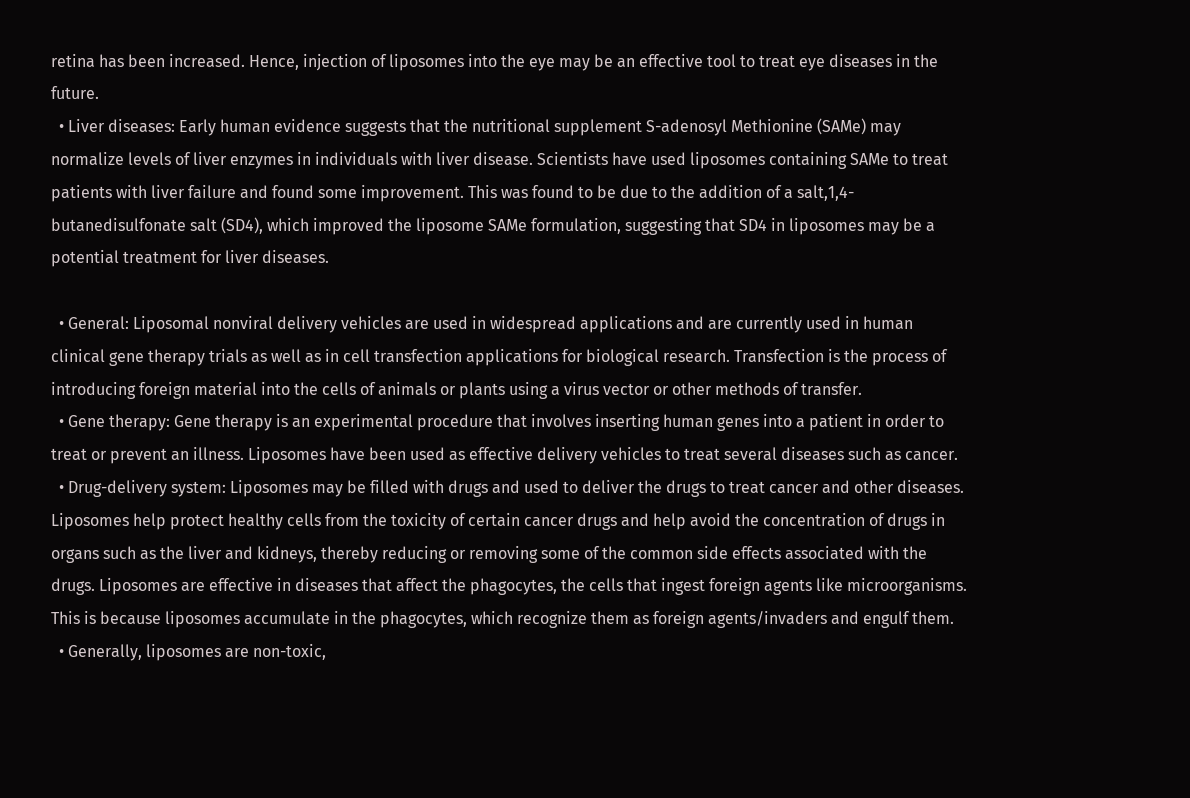retina has been increased. Hence, injection of liposomes into the eye may be an effective tool to treat eye diseases in the future.
  • Liver diseases: Early human evidence suggests that the nutritional supplement S-adenosyl Methionine (SAMe) may normalize levels of liver enzymes in individuals with liver disease. Scientists have used liposomes containing SAMe to treat patients with liver failure and found some improvement. This was found to be due to the addition of a salt,1,4-butanedisulfonate salt (SD4), which improved the liposome SAMe formulation, suggesting that SD4 in liposomes may be a potential treatment for liver diseases.

  • General: Liposomal nonviral delivery vehicles are used in widespread applications and are currently used in human clinical gene therapy trials as well as in cell transfection applications for biological research. Transfection is the process of introducing foreign material into the cells of animals or plants using a virus vector or other methods of transfer.
  • Gene therapy: Gene therapy is an experimental procedure that involves inserting human genes into a patient in order to treat or prevent an illness. Liposomes have been used as effective delivery vehicles to treat several diseases such as cancer.
  • Drug-delivery system: Liposomes may be filled with drugs and used to deliver the drugs to treat cancer and other diseases. Liposomes help protect healthy cells from the toxicity of certain cancer drugs and help avoid the concentration of drugs in organs such as the liver and kidneys, thereby reducing or removing some of the common side effects associated with the drugs. Liposomes are effective in diseases that affect the phagocytes, the cells that ingest foreign agents like microorganisms. This is because liposomes accumulate in the phagocytes, which recognize them as foreign agents/invaders and engulf them.
  • Generally, liposomes are non-toxic,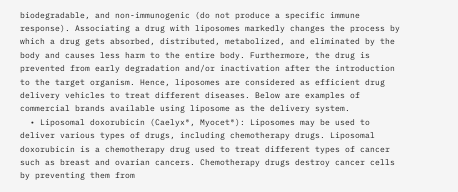biodegradable, and non-immunogenic (do not produce a specific immune response). Associating a drug with liposomes markedly changes the process by which a drug gets absorbed, distributed, metabolized, and eliminated by the body and causes less harm to the entire body. Furthermore, the drug is prevented from early degradation and/or inactivation after the introduction to the target organism. Hence, liposomes are considered as efficient drug delivery vehicles to treat different diseases. Below are examples of commercial brands available using liposome as the delivery system.
  • Liposomal doxorubicin (Caelyx®, Myocet®): Liposomes may be used to deliver various types of drugs, including chemotherapy drugs. Liposomal doxorubicin is a chemotherapy drug used to treat different types of cancer such as breast and ovarian cancers. Chemotherapy drugs destroy cancer cells by preventing them from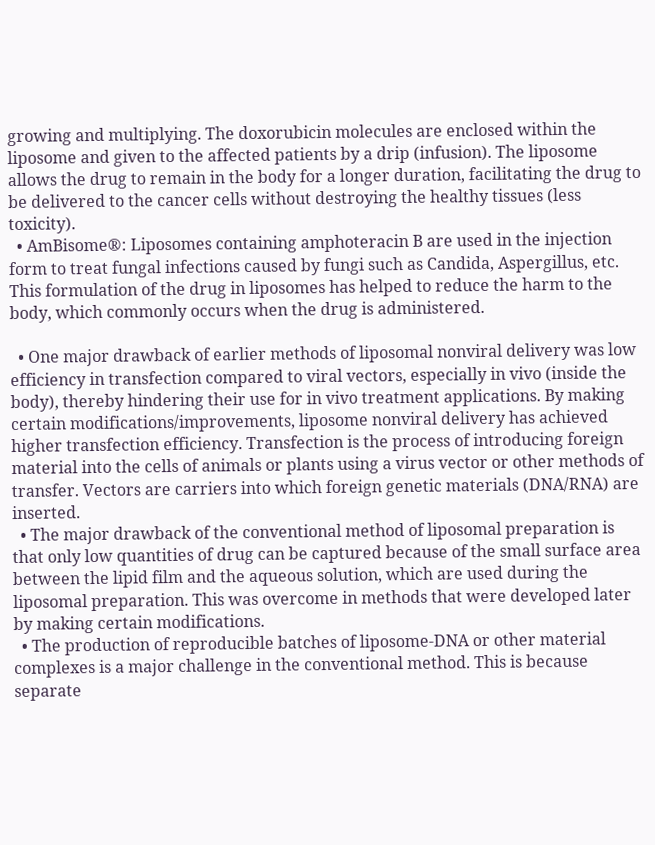growing and multiplying. The doxorubicin molecules are enclosed within the liposome and given to the affected patients by a drip (infusion). The liposome allows the drug to remain in the body for a longer duration, facilitating the drug to be delivered to the cancer cells without destroying the healthy tissues (less toxicity).
  • AmBisome®: Liposomes containing amphoteracin B are used in the injection form to treat fungal infections caused by fungi such as Candida, Aspergillus, etc. This formulation of the drug in liposomes has helped to reduce the harm to the body, which commonly occurs when the drug is administered.

  • One major drawback of earlier methods of liposomal nonviral delivery was low efficiency in transfection compared to viral vectors, especially in vivo (inside the body), thereby hindering their use for in vivo treatment applications. By making certain modifications/improvements, liposome nonviral delivery has achieved higher transfection efficiency. Transfection is the process of introducing foreign material into the cells of animals or plants using a virus vector or other methods of transfer. Vectors are carriers into which foreign genetic materials (DNA/RNA) are inserted.
  • The major drawback of the conventional method of liposomal preparation is that only low quantities of drug can be captured because of the small surface area between the lipid film and the aqueous solution, which are used during the liposomal preparation. This was overcome in methods that were developed later by making certain modifications.
  • The production of reproducible batches of liposome-DNA or other material complexes is a major challenge in the conventional method. This is because separate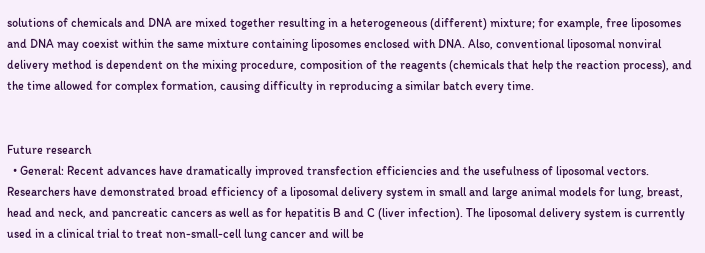solutions of chemicals and DNA are mixed together resulting in a heterogeneous (different) mixture; for example, free liposomes and DNA may coexist within the same mixture containing liposomes enclosed with DNA. Also, conventional liposomal nonviral delivery method is dependent on the mixing procedure, composition of the reagents (chemicals that help the reaction process), and the time allowed for complex formation, causing difficulty in reproducing a similar batch every time.


Future research
  • General: Recent advances have dramatically improved transfection efficiencies and the usefulness of liposomal vectors. Researchers have demonstrated broad efficiency of a liposomal delivery system in small and large animal models for lung, breast, head and neck, and pancreatic cancers as well as for hepatitis B and C (liver infection). The liposomal delivery system is currently used in a clinical trial to treat non-small-cell lung cancer and will be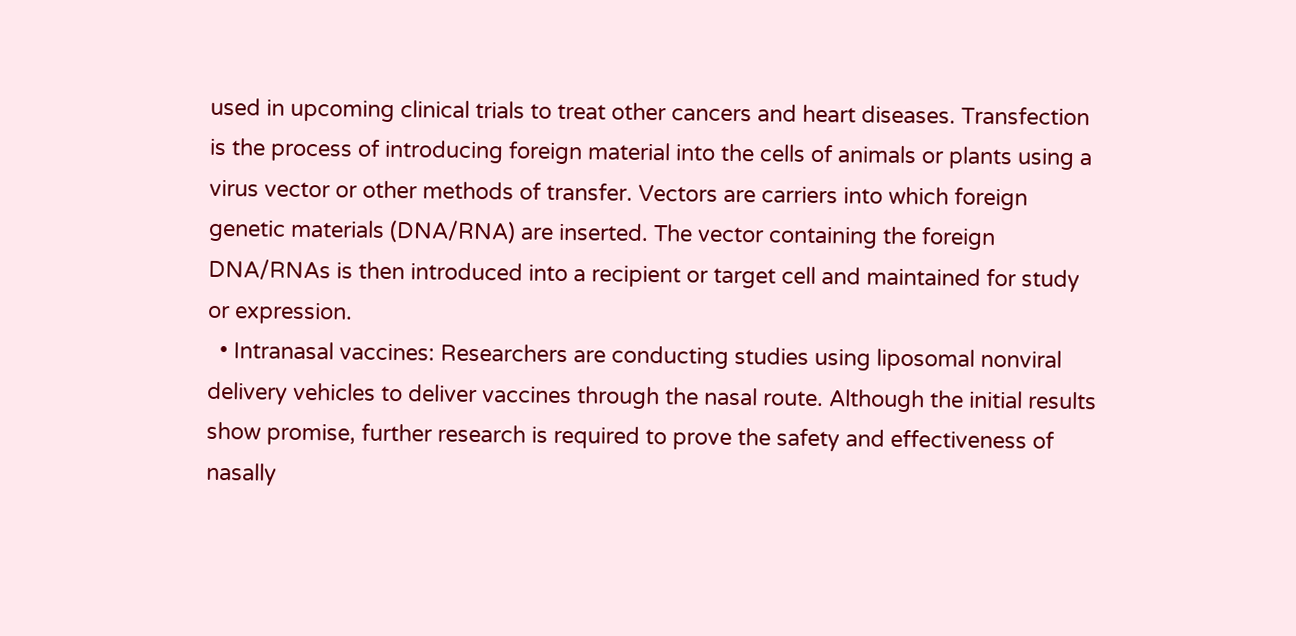used in upcoming clinical trials to treat other cancers and heart diseases. Transfection is the process of introducing foreign material into the cells of animals or plants using a virus vector or other methods of transfer. Vectors are carriers into which foreign genetic materials (DNA/RNA) are inserted. The vector containing the foreign DNA/RNAs is then introduced into a recipient or target cell and maintained for study or expression.
  • Intranasal vaccines: Researchers are conducting studies using liposomal nonviral delivery vehicles to deliver vaccines through the nasal route. Although the initial results show promise, further research is required to prove the safety and effectiveness of nasally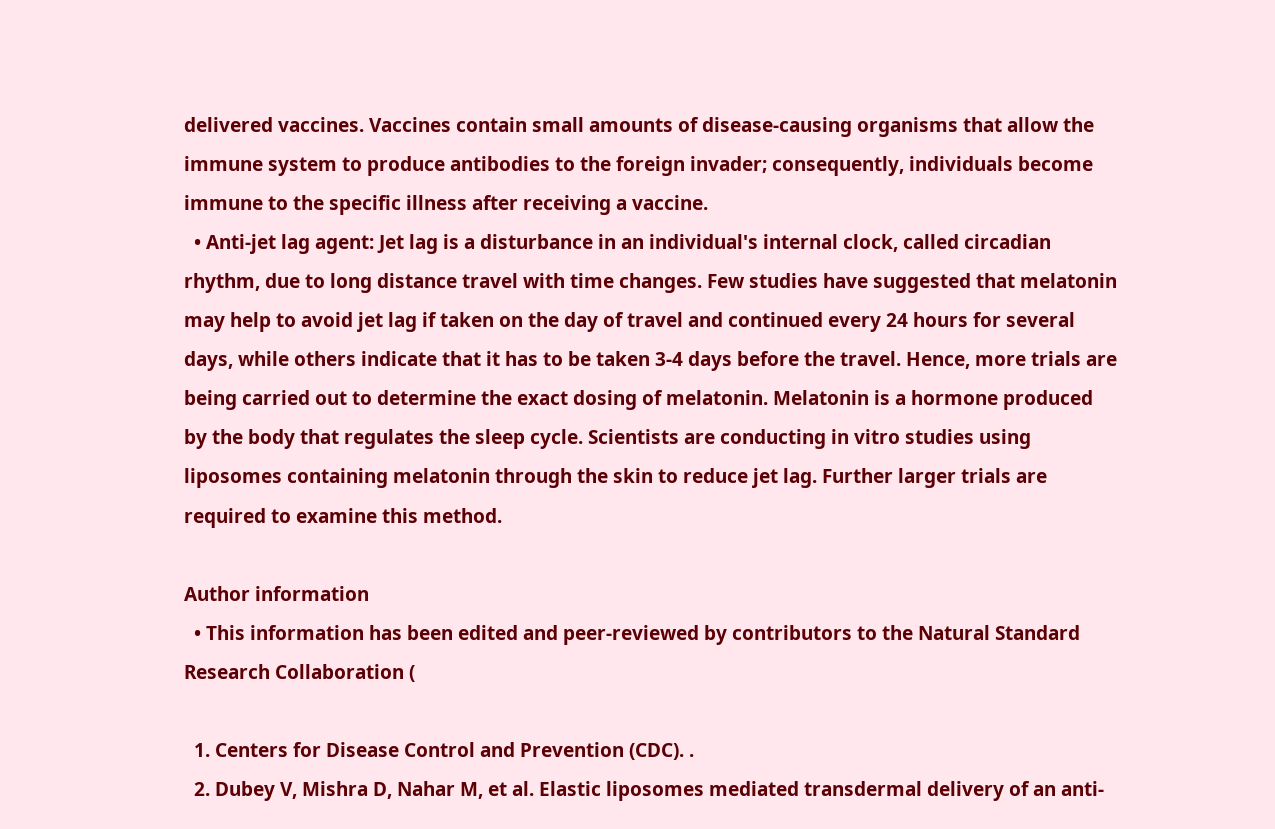delivered vaccines. Vaccines contain small amounts of disease-causing organisms that allow the immune system to produce antibodies to the foreign invader; consequently, individuals become immune to the specific illness after receiving a vaccine.
  • Anti-jet lag agent: Jet lag is a disturbance in an individual's internal clock, called circadian rhythm, due to long distance travel with time changes. Few studies have suggested that melatonin may help to avoid jet lag if taken on the day of travel and continued every 24 hours for several days, while others indicate that it has to be taken 3-4 days before the travel. Hence, more trials are being carried out to determine the exact dosing of melatonin. Melatonin is a hormone produced by the body that regulates the sleep cycle. Scientists are conducting in vitro studies using liposomes containing melatonin through the skin to reduce jet lag. Further larger trials are required to examine this method.

Author information
  • This information has been edited and peer-reviewed by contributors to the Natural Standard Research Collaboration (

  1. Centers for Disease Control and Prevention (CDC). .
  2. Dubey V, Mishra D, Nahar M, et al. Elastic liposomes mediated transdermal delivery of an anti-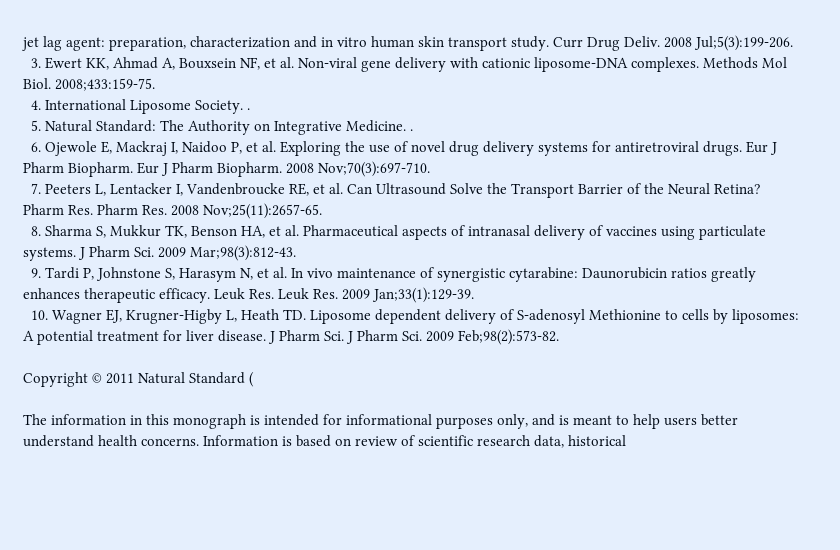jet lag agent: preparation, characterization and in vitro human skin transport study. Curr Drug Deliv. 2008 Jul;5(3):199-206.
  3. Ewert KK, Ahmad A, Bouxsein NF, et al. Non-viral gene delivery with cationic liposome-DNA complexes. Methods Mol Biol. 2008;433:159-75.
  4. International Liposome Society. .
  5. Natural Standard: The Authority on Integrative Medicine. .
  6. Ojewole E, Mackraj I, Naidoo P, et al. Exploring the use of novel drug delivery systems for antiretroviral drugs. Eur J Pharm Biopharm. Eur J Pharm Biopharm. 2008 Nov;70(3):697-710.
  7. Peeters L, Lentacker I, Vandenbroucke RE, et al. Can Ultrasound Solve the Transport Barrier of the Neural Retina? Pharm Res. Pharm Res. 2008 Nov;25(11):2657-65.
  8. Sharma S, Mukkur TK, Benson HA, et al. Pharmaceutical aspects of intranasal delivery of vaccines using particulate systems. J Pharm Sci. 2009 Mar;98(3):812-43.
  9. Tardi P, Johnstone S, Harasym N, et al. In vivo maintenance of synergistic cytarabine: Daunorubicin ratios greatly enhances therapeutic efficacy. Leuk Res. Leuk Res. 2009 Jan;33(1):129-39.
  10. Wagner EJ, Krugner-Higby L, Heath TD. Liposome dependent delivery of S-adenosyl Methionine to cells by liposomes: A potential treatment for liver disease. J Pharm Sci. J Pharm Sci. 2009 Feb;98(2):573-82.

Copyright © 2011 Natural Standard (

The information in this monograph is intended for informational purposes only, and is meant to help users better understand health concerns. Information is based on review of scientific research data, historical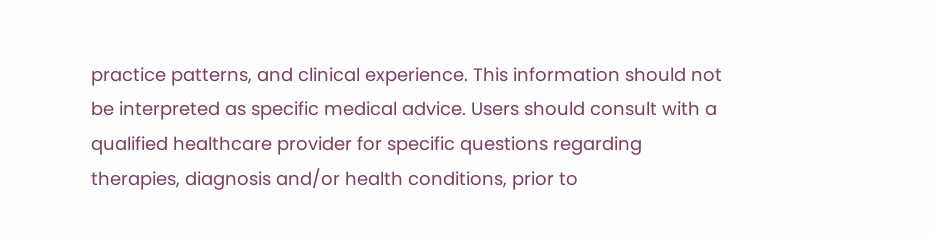practice patterns, and clinical experience. This information should not be interpreted as specific medical advice. Users should consult with a qualified healthcare provider for specific questions regarding therapies, diagnosis and/or health conditions, prior to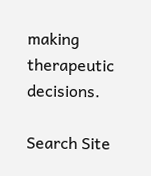making therapeutic decisions.

Search Site